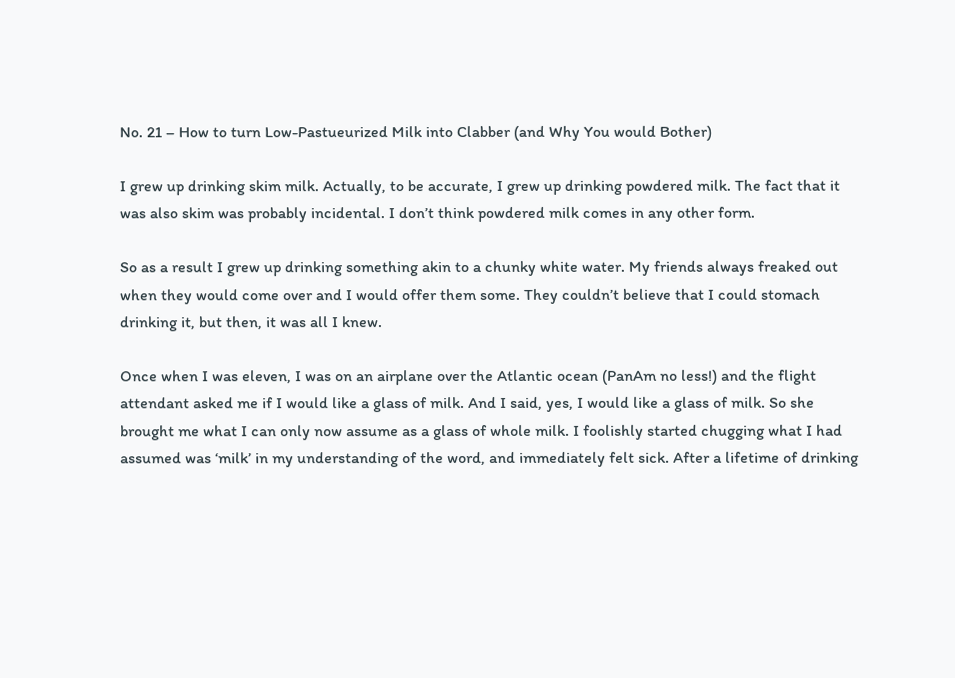No. 21 – How to turn Low-Pastueurized Milk into Clabber (and Why You would Bother)

I grew up drinking skim milk. Actually, to be accurate, I grew up drinking powdered milk. The fact that it was also skim was probably incidental. I don’t think powdered milk comes in any other form.

So as a result I grew up drinking something akin to a chunky white water. My friends always freaked out when they would come over and I would offer them some. They couldn’t believe that I could stomach drinking it, but then, it was all I knew.

Once when I was eleven, I was on an airplane over the Atlantic ocean (PanAm no less!) and the flight attendant asked me if I would like a glass of milk. And I said, yes, I would like a glass of milk. So she brought me what I can only now assume as a glass of whole milk. I foolishly started chugging what I had assumed was ‘milk’ in my understanding of the word, and immediately felt sick. After a lifetime of drinking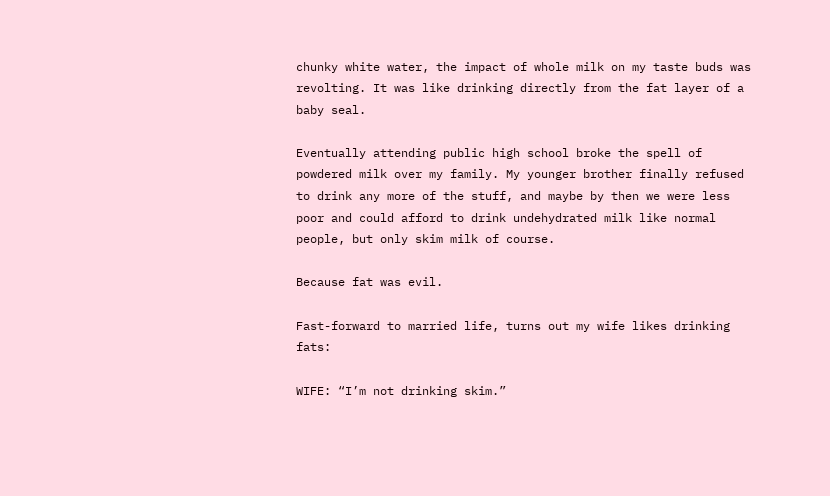chunky white water, the impact of whole milk on my taste buds was revolting. It was like drinking directly from the fat layer of a baby seal.

Eventually attending public high school broke the spell of powdered milk over my family. My younger brother finally refused to drink any more of the stuff, and maybe by then we were less poor and could afford to drink undehydrated milk like normal people, but only skim milk of course.

Because fat was evil.

Fast-forward to married life, turns out my wife likes drinking fats:

WIFE: “I’m not drinking skim.”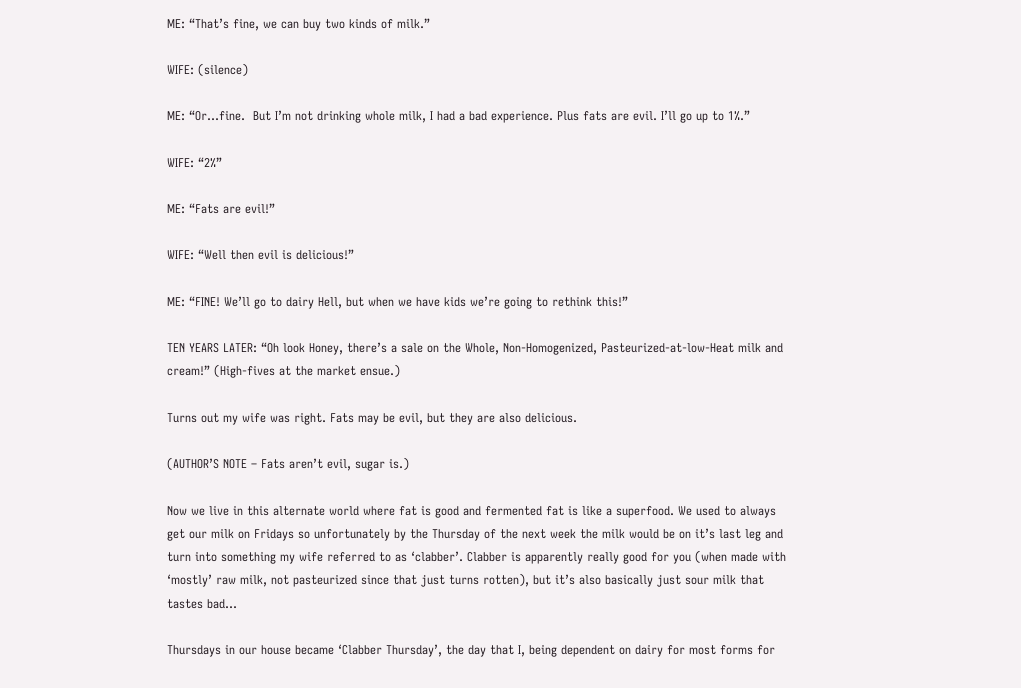ME: “That’s fine, we can buy two kinds of milk.”

WIFE: (silence)

ME: “Or…fine.  But I’m not drinking whole milk, I had a bad experience. Plus fats are evil. I’ll go up to 1%.”

WIFE: “2%”

ME: “Fats are evil!”

WIFE: “Well then evil is delicious!”

ME: “FINE! We’ll go to dairy Hell, but when we have kids we’re going to rethink this!”

TEN YEARS LATER: “Oh look Honey, there’s a sale on the Whole, Non-Homogenized, Pasteurized-at-low-Heat milk and cream!” (High-fives at the market ensue.)

Turns out my wife was right. Fats may be evil, but they are also delicious.

(AUTHOR’S NOTE – Fats aren’t evil, sugar is.)

Now we live in this alternate world where fat is good and fermented fat is like a superfood. We used to always get our milk on Fridays so unfortunately by the Thursday of the next week the milk would be on it’s last leg and turn into something my wife referred to as ‘clabber’. Clabber is apparently really good for you (when made with ‘mostly’ raw milk, not pasteurized since that just turns rotten), but it’s also basically just sour milk that tastes bad…

Thursdays in our house became ‘Clabber Thursday’, the day that I, being dependent on dairy for most forms for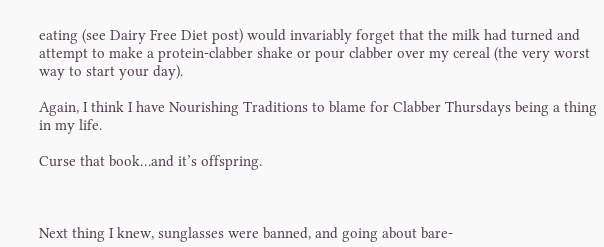eating (see Dairy Free Diet post) would invariably forget that the milk had turned and attempt to make a protein-clabber shake or pour clabber over my cereal (the very worst way to start your day).

Again, I think I have Nourishing Traditions to blame for Clabber Thursdays being a thing in my life.

Curse that book…and it’s offspring.



Next thing I knew, sunglasses were banned, and going about bare-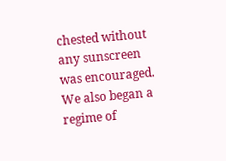chested without any sunscreen was encouraged. We also began a regime of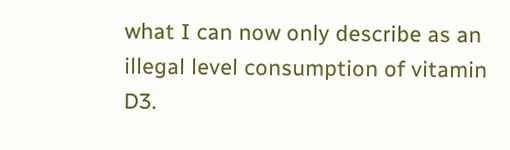what I can now only describe as an illegal level consumption of vitamin D3.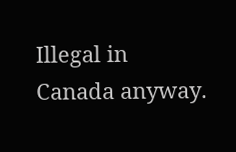Illegal in Canada anyway.